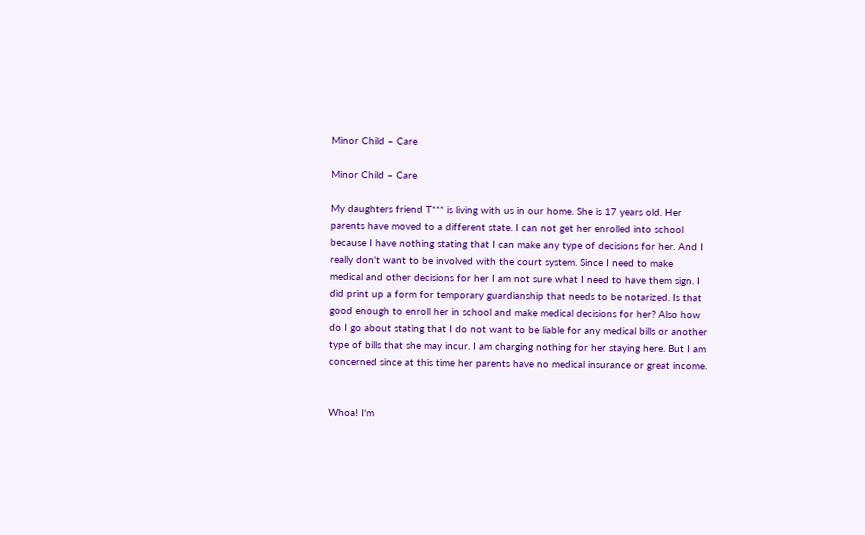Minor Child – Care

Minor Child – Care

My daughters friend T*** is living with us in our home. She is 17 years old. Her parents have moved to a different state. I can not get her enrolled into school because I have nothing stating that I can make any type of decisions for her. And I really don't want to be involved with the court system. Since I need to make medical and other decisions for her I am not sure what I need to have them sign. I did print up a form for temporary guardianship that needs to be notarized. Is that good enough to enroll her in school and make medical decisions for her? Also how do I go about stating that I do not want to be liable for any medical bills or another type of bills that she may incur. I am charging nothing for her staying here. But I am concerned since at this time her parents have no medical insurance or great income.


Whoa! I'm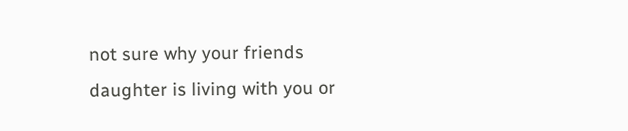not sure why your friends daughter is living with you or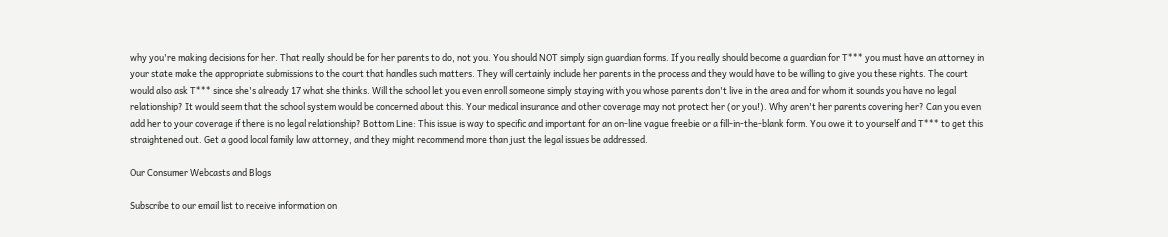why you're making decisions for her. That really should be for her parents to do, not you. You should NOT simply sign guardian forms. If you really should become a guardian for T*** you must have an attorney in your state make the appropriate submissions to the court that handles such matters. They will certainly include her parents in the process and they would have to be willing to give you these rights. The court would also ask T*** since she's already 17 what she thinks. Will the school let you even enroll someone simply staying with you whose parents don't live in the area and for whom it sounds you have no legal relationship? It would seem that the school system would be concerned about this. Your medical insurance and other coverage may not protect her (or you!). Why aren't her parents covering her? Can you even add her to your coverage if there is no legal relationship? Bottom Line: This issue is way to specific and important for an on-line vague freebie or a fill-in-the-blank form. You owe it to yourself and T*** to get this straightened out. Get a good local family law attorney, and they might recommend more than just the legal issues be addressed.

Our Consumer Webcasts and Blogs

Subscribe to our email list to receive information on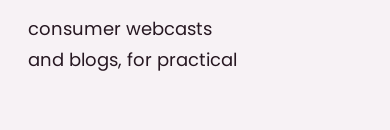consumer webcasts and blogs, for practical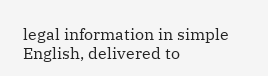legal information in simple English, delivered to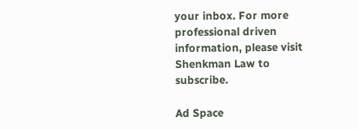your inbox. For more professional driven information, please visit Shenkman Law to subscribe.

Ad Space